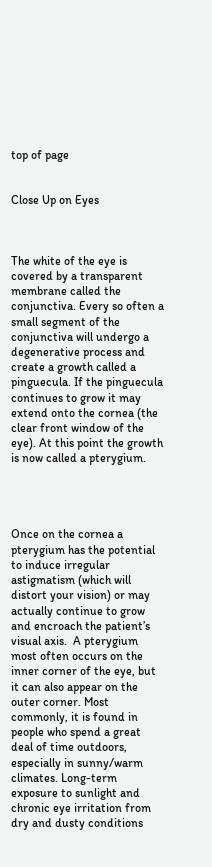top of page


Close Up on Eyes



The white of the eye is covered by a transparent membrane called the conjunctiva. Every so often a small segment of the conjunctiva will undergo a degenerative process and create a growth called a pinguecula. If the pinguecula continues to grow it may extend onto the cornea (the clear front window of the eye). At this point the growth is now called a pterygium.




Once on the cornea a pterygium has the potential to induce irregular astigmatism (which will distort your vision) or may actually continue to grow and encroach the patient’s visual axis.  A pterygium most often occurs on the inner corner of the eye, but it can also appear on the outer corner. Most commonly, it is found in people who spend a great deal of time outdoors, especially in sunny/warm climates. Long-term exposure to sunlight and chronic eye irritation from dry and dusty conditions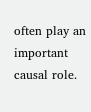often play an important causal role.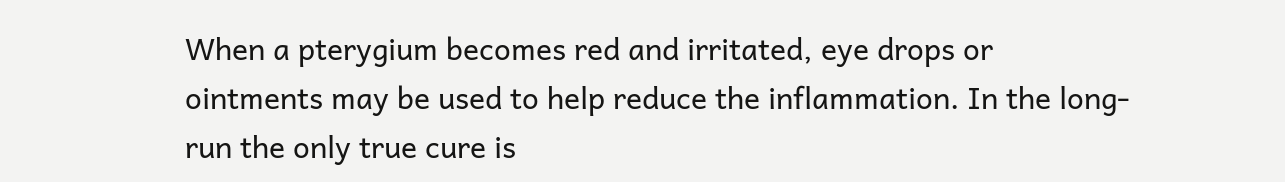When a pterygium becomes red and irritated, eye drops or ointments may be used to help reduce the inflammation. In the long-run the only true cure is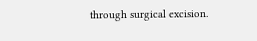through surgical excision.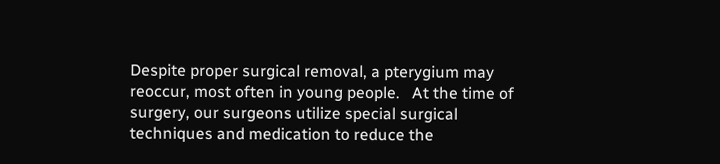Despite proper surgical removal, a pterygium may reoccur, most often in young people.   At the time of surgery, our surgeons utilize special surgical techniques and medication to reduce the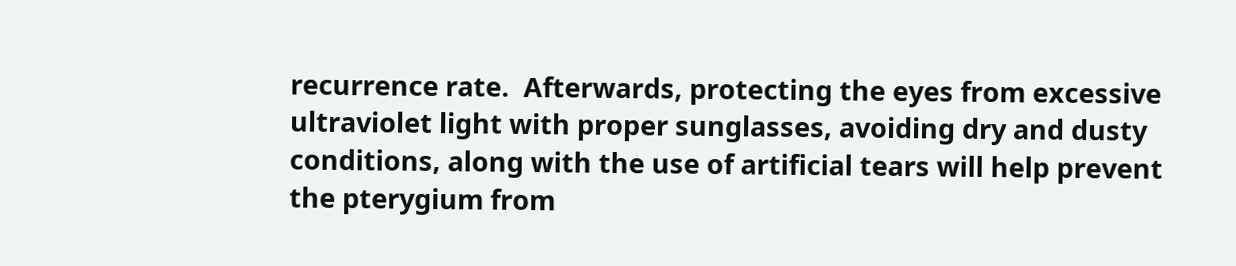recurrence rate.  Afterwards, protecting the eyes from excessive ultraviolet light with proper sunglasses, avoiding dry and dusty conditions, along with the use of artificial tears will help prevent the pterygium from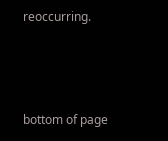reoccurring.



bottom of page